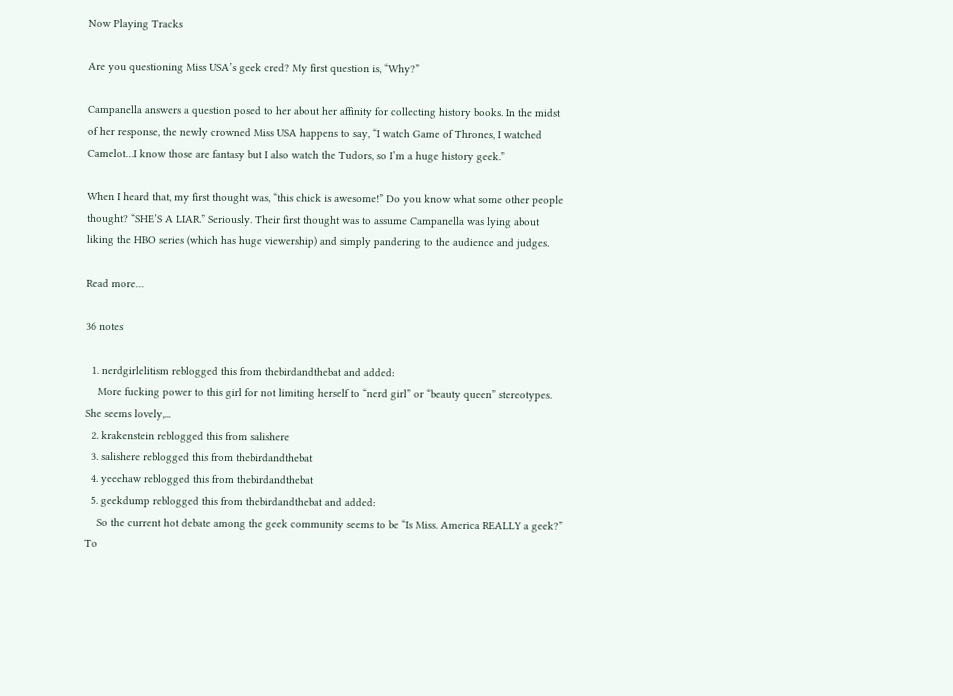Now Playing Tracks

Are you questioning Miss USA’s geek cred? My first question is, “Why?”

Campanella answers a question posed to her about her affinity for collecting history books. In the midst of her response, the newly crowned Miss USA happens to say, “I watch Game of Thrones, I watched Camelot…I know those are fantasy but I also watch the Tudors, so I’m a huge history geek.”

When I heard that, my first thought was, “this chick is awesome!” Do you know what some other people thought? “SHE’S A LIAR.” Seriously. Their first thought was to assume Campanella was lying about liking the HBO series (which has huge viewership) and simply pandering to the audience and judges.

Read more…

36 notes

  1. nerdgirlelitism reblogged this from thebirdandthebat and added:
    More fucking power to this girl for not limiting herself to “nerd girl” or “beauty queen” stereotypes. She seems lovely,...
  2. krakenstein reblogged this from salishere
  3. salishere reblogged this from thebirdandthebat
  4. yeeehaw reblogged this from thebirdandthebat
  5. geekdump reblogged this from thebirdandthebat and added:
    So the current hot debate among the geek community seems to be “Is Miss. America REALLY a geek?” To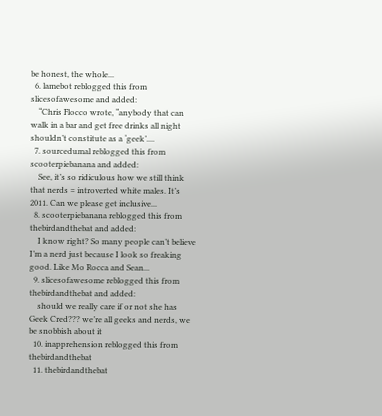be honest, the whole...
  6. lamebot reblogged this from slicesofawesome and added:
    “Chris Flocco wrote, “anybody that can walk in a bar and get free drinks all night shouldn’t constitute as a ‘geek’....
  7. sourcedumal reblogged this from scooterpiebanana and added:
    See, it’s so ridiculous how we still think that nerds = introverted white males. It’s 2011. Can we please get inclusive...
  8. scooterpiebanana reblogged this from thebirdandthebat and added:
    I know right? So many people can’t believe I’m a nerd just because I look so freaking good. Like Mo Rocca and Sean...
  9. slicesofawesome reblogged this from thebirdandthebat and added:
    should we really care if or not she has Geek Cred??? we’re all geeks and nerds, we be snobbish about it
  10. inapprehension reblogged this from thebirdandthebat
  11. thebirdandthebat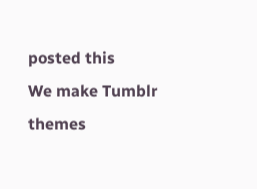posted this
We make Tumblr themes